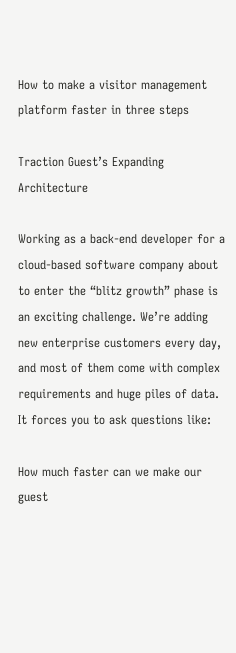How to make a visitor management platform faster in three steps

Traction Guest’s Expanding Architecture

Working as a back-end developer for a cloud-based software company about to enter the “blitz growth” phase is an exciting challenge. We’re adding new enterprise customers every day, and most of them come with complex requirements and huge piles of data. It forces you to ask questions like:

How much faster can we make our guest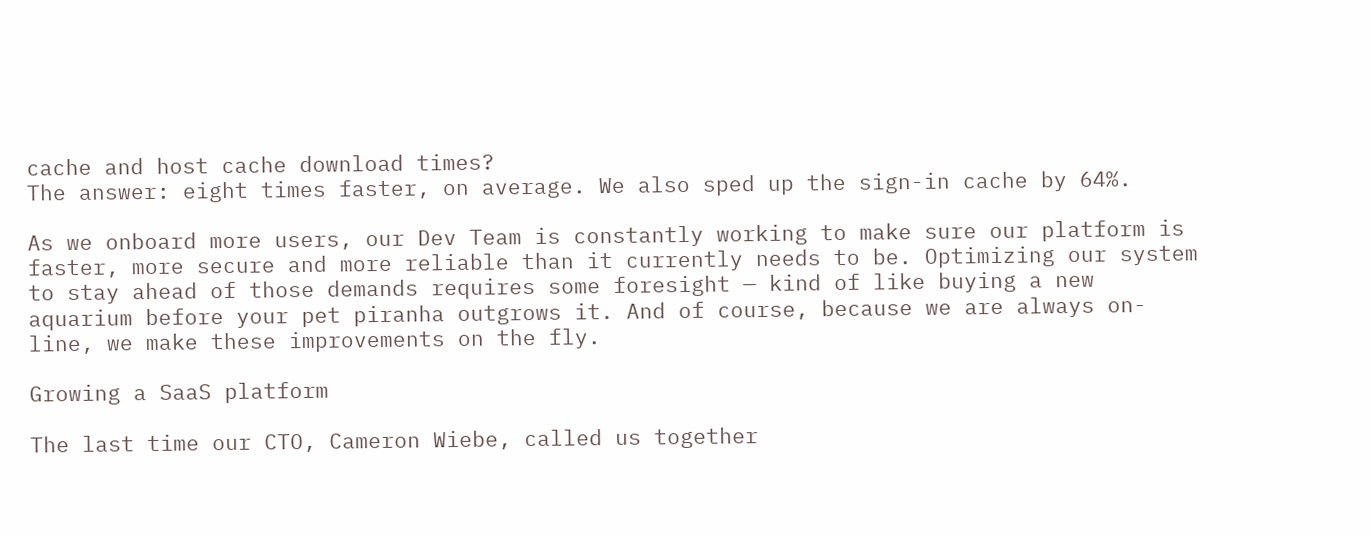cache and host cache download times?
The answer: eight times faster, on average. We also sped up the sign-in cache by 64%.

As we onboard more users, our Dev Team is constantly working to make sure our platform is faster, more secure and more reliable than it currently needs to be. Optimizing our system to stay ahead of those demands requires some foresight — kind of like buying a new aquarium before your pet piranha outgrows it. And of course, because we are always on-line, we make these improvements on the fly.

Growing a SaaS platform

The last time our CTO, Cameron Wiebe, called us together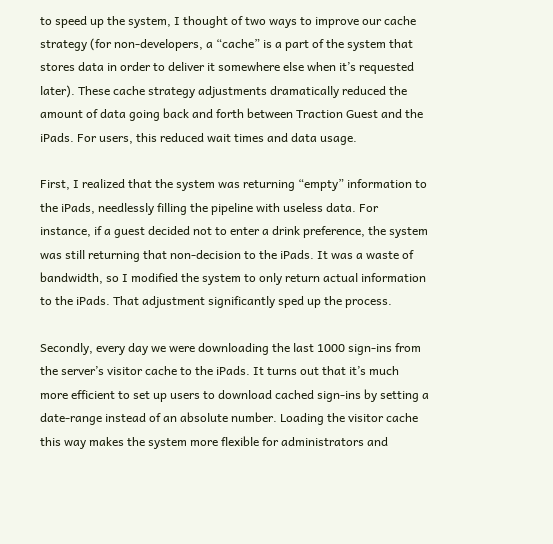to speed up the system, I thought of two ways to improve our cache strategy (for non-developers, a “cache” is a part of the system that stores data in order to deliver it somewhere else when it’s requested later). These cache strategy adjustments dramatically reduced the amount of data going back and forth between Traction Guest and the iPads. For users, this reduced wait times and data usage.

First, I realized that the system was returning “empty” information to the iPads, needlessly filling the pipeline with useless data. For instance, if a guest decided not to enter a drink preference, the system was still returning that non-decision to the iPads. It was a waste of bandwidth, so I modified the system to only return actual information to the iPads. That adjustment significantly sped up the process.

Secondly, every day we were downloading the last 1000 sign-ins from the server’s visitor cache to the iPads. It turns out that it’s much more efficient to set up users to download cached sign-ins by setting a date-range instead of an absolute number. Loading the visitor cache this way makes the system more flexible for administrators and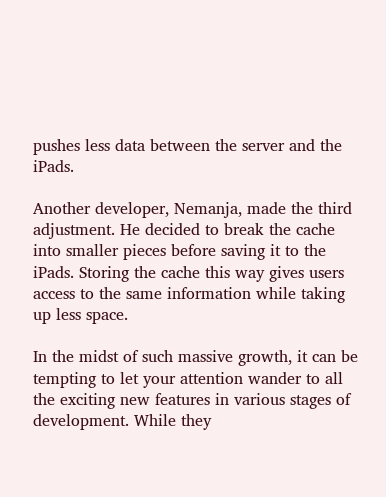pushes less data between the server and the iPads.

Another developer, Nemanja, made the third adjustment. He decided to break the cache into smaller pieces before saving it to the iPads. Storing the cache this way gives users access to the same information while taking up less space.

In the midst of such massive growth, it can be tempting to let your attention wander to all the exciting new features in various stages of development. While they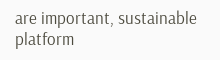are important, sustainable platform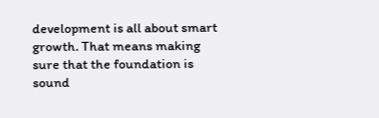development is all about smart growth. That means making sure that the foundation is sound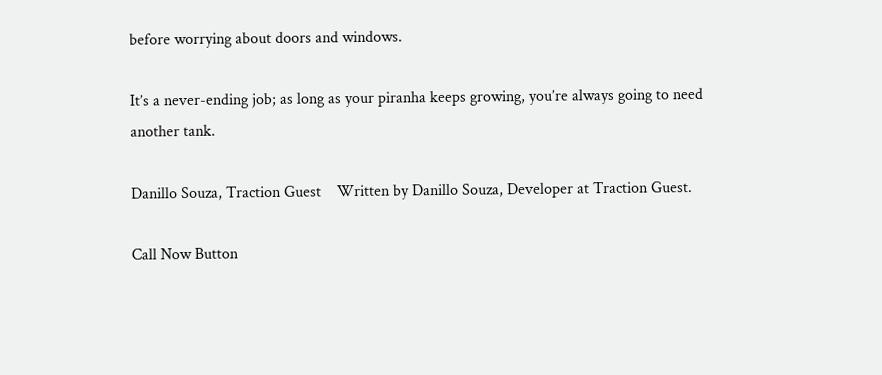before worrying about doors and windows.

It’s a never-ending job; as long as your piranha keeps growing, you’re always going to need another tank.

Danillo Souza, Traction Guest    Written by Danillo Souza, Developer at Traction Guest.

Call Now Button